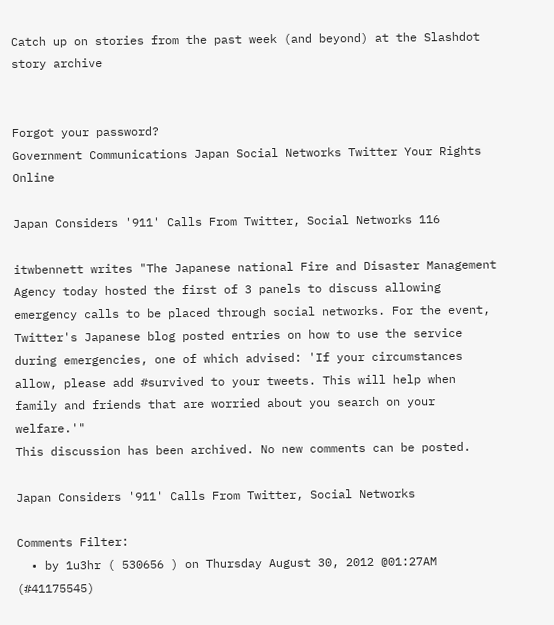Catch up on stories from the past week (and beyond) at the Slashdot story archive


Forgot your password?
Government Communications Japan Social Networks Twitter Your Rights Online

Japan Considers '911' Calls From Twitter, Social Networks 116

itwbennett writes "The Japanese national Fire and Disaster Management Agency today hosted the first of 3 panels to discuss allowing emergency calls to be placed through social networks. For the event, Twitter's Japanese blog posted entries on how to use the service during emergencies, one of which advised: 'If your circumstances allow, please add #survived to your tweets. This will help when family and friends that are worried about you search on your welfare.'"
This discussion has been archived. No new comments can be posted.

Japan Considers '911' Calls From Twitter, Social Networks

Comments Filter:
  • by 1u3hr ( 530656 ) on Thursday August 30, 2012 @01:27AM (#41175545)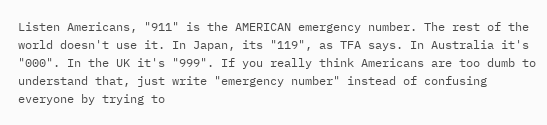Listen Americans, "911" is the AMERICAN emergency number. The rest of the world doesn't use it. In Japan, its "119", as TFA says. In Australia it's "000". In the UK it's "999". If you really think Americans are too dumb to understand that, just write "emergency number" instead of confusing everyone by trying to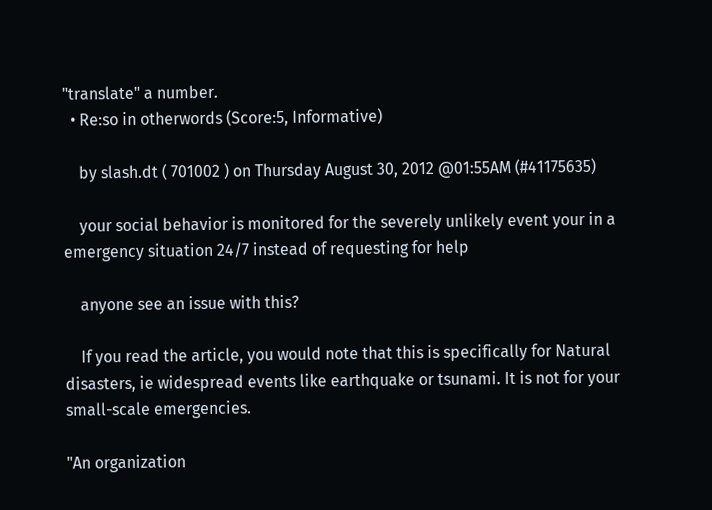"translate" a number.
  • Re:so in otherwords (Score:5, Informative)

    by slash.dt ( 701002 ) on Thursday August 30, 2012 @01:55AM (#41175635)

    your social behavior is monitored for the severely unlikely event your in a emergency situation 24/7 instead of requesting for help

    anyone see an issue with this?

    If you read the article, you would note that this is specifically for Natural disasters, ie widespread events like earthquake or tsunami. It is not for your small-scale emergencies.

"An organization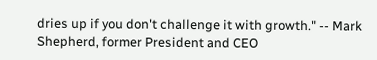dries up if you don't challenge it with growth." -- Mark Shepherd, former President and CEO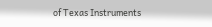of Texas Instruments